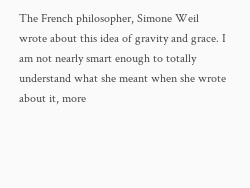The French philosopher, Simone Weil wrote about this idea of gravity and grace. I am not nearly smart enough to totally understand what she meant when she wrote about it, more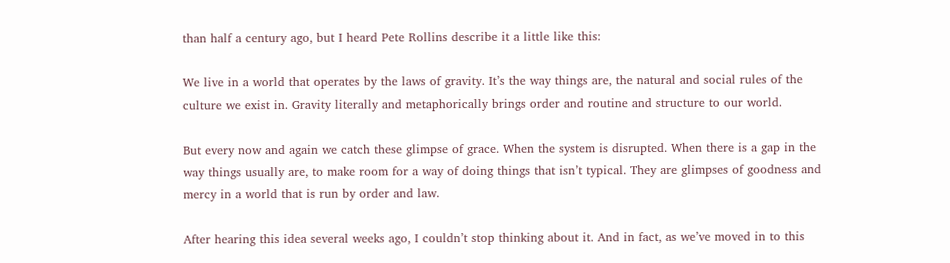than half a century ago, but I heard Pete Rollins describe it a little like this:

We live in a world that operates by the laws of gravity. It’s the way things are, the natural and social rules of the culture we exist in. Gravity literally and metaphorically brings order and routine and structure to our world.

But every now and again we catch these glimpse of grace. When the system is disrupted. When there is a gap in the way things usually are, to make room for a way of doing things that isn’t typical. They are glimpses of goodness and mercy in a world that is run by order and law.

After hearing this idea several weeks ago, I couldn’t stop thinking about it. And in fact, as we’ve moved in to this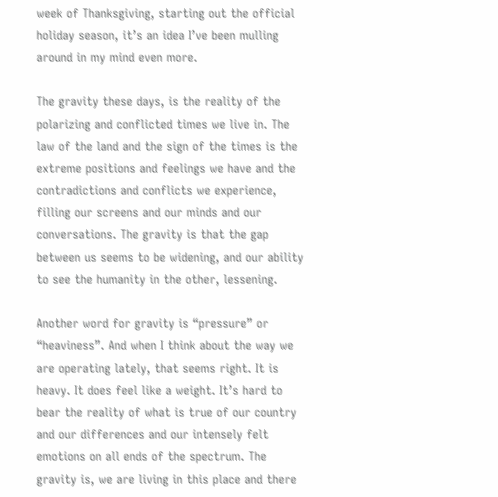week of Thanksgiving, starting out the official holiday season, it’s an idea I’ve been mulling around in my mind even more.

The gravity these days, is the reality of the polarizing and conflicted times we live in. The law of the land and the sign of the times is the extreme positions and feelings we have and the contradictions and conflicts we experience, filling our screens and our minds and our conversations. The gravity is that the gap between us seems to be widening, and our ability to see the humanity in the other, lessening.

Another word for gravity is “pressure” or “heaviness”. And when I think about the way we are operating lately, that seems right. It is heavy. It does feel like a weight. It’s hard to bear the reality of what is true of our country and our differences and our intensely felt emotions on all ends of the spectrum. The gravity is, we are living in this place and there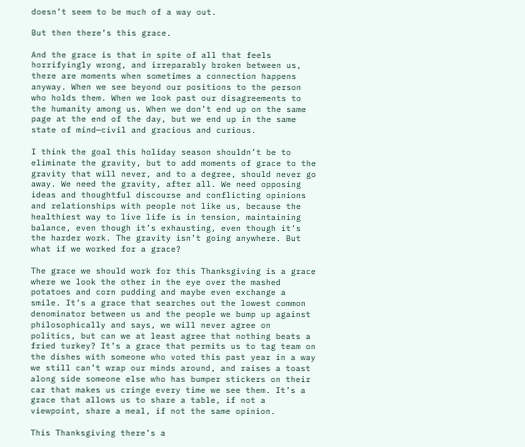doesn’t seem to be much of a way out.

But then there’s this grace.

And the grace is that in spite of all that feels horrifyingly wrong, and irreparably broken between us, there are moments when sometimes a connection happens anyway. When we see beyond our positions to the person who holds them. When we look past our disagreements to the humanity among us. When we don’t end up on the same page at the end of the day, but we end up in the same state of mind—civil and gracious and curious.

I think the goal this holiday season shouldn’t be to eliminate the gravity, but to add moments of grace to the gravity that will never, and to a degree, should never go away. We need the gravity, after all. We need opposing ideas and thoughtful discourse and conflicting opinions and relationships with people not like us, because the healthiest way to live life is in tension, maintaining balance, even though it’s exhausting, even though it’s the harder work. The gravity isn’t going anywhere. But what if we worked for a grace?

The grace we should work for this Thanksgiving is a grace where we look the other in the eye over the mashed potatoes and corn pudding and maybe even exchange a smile. It’s a grace that searches out the lowest common denominator between us and the people we bump up against philosophically and says, we will never agree on politics, but can we at least agree that nothing beats a fried turkey? It’s a grace that permits us to tag team on the dishes with someone who voted this past year in a way we still can’t wrap our minds around, and raises a toast along side someone else who has bumper stickers on their car that makes us cringe every time we see them. It’s a grace that allows us to share a table, if not a viewpoint, share a meal, if not the same opinion.

This Thanksgiving there’s a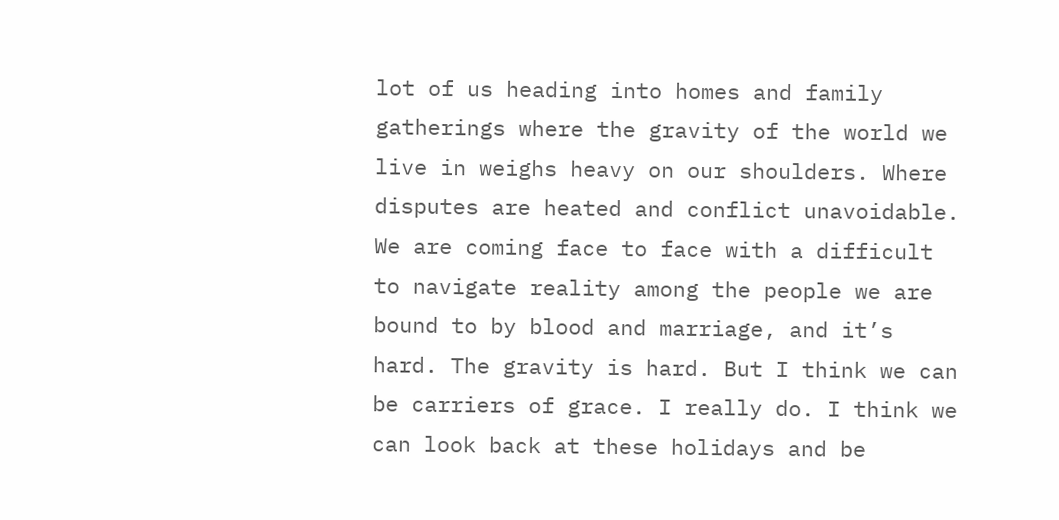lot of us heading into homes and family gatherings where the gravity of the world we live in weighs heavy on our shoulders. Where disputes are heated and conflict unavoidable. We are coming face to face with a difficult to navigate reality among the people we are bound to by blood and marriage, and it’s hard. The gravity is hard. But I think we can be carriers of grace. I really do. I think we can look back at these holidays and be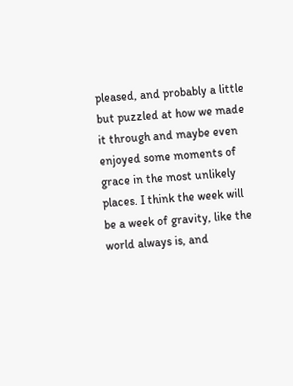pleased, and probably a little but puzzled at how we made it through and maybe even enjoyed some moments of grace in the most unlikely places. I think the week will be a week of gravity, like the world always is, and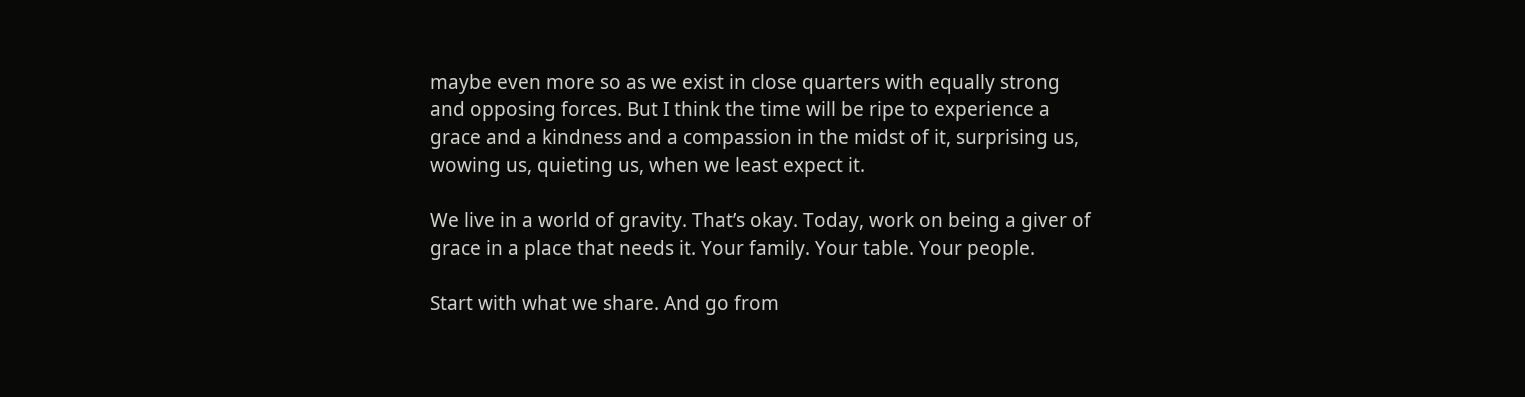maybe even more so as we exist in close quarters with equally strong and opposing forces. But I think the time will be ripe to experience a grace and a kindness and a compassion in the midst of it, surprising us, wowing us, quieting us, when we least expect it.

We live in a world of gravity. That’s okay. Today, work on being a giver of grace in a place that needs it. Your family. Your table. Your people.

Start with what we share. And go from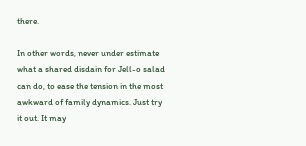there.

In other words, never under estimate what a shared disdain for Jell-o salad can do, to ease the tension in the most awkward of family dynamics. Just try it out. It may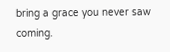bring a grace you never saw coming.